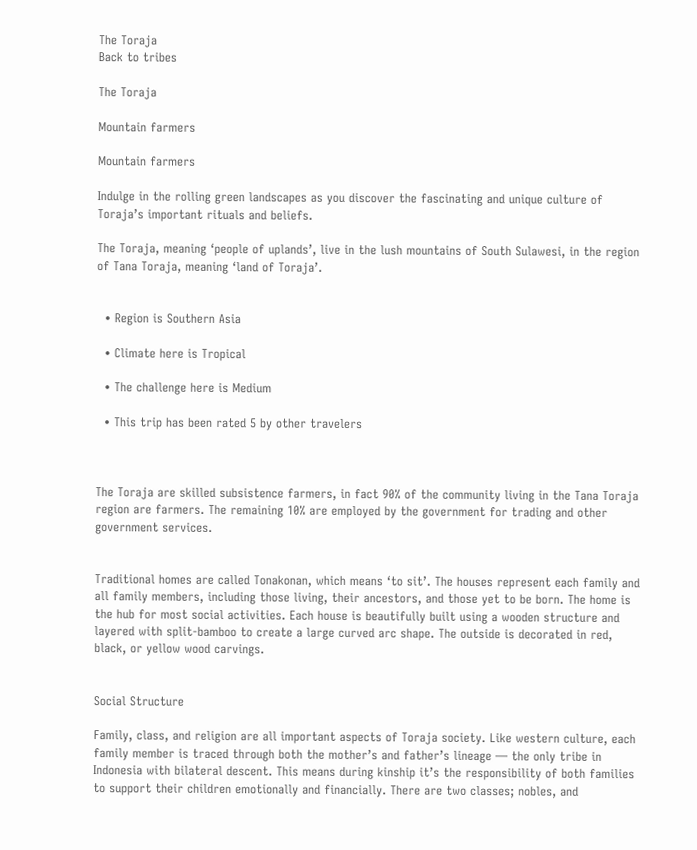The Toraja
Back to tribes

The Toraja

Mountain farmers

Mountain farmers

Indulge in the rolling green landscapes as you discover the fascinating and unique culture of Toraja’s important rituals and beliefs.

The Toraja, meaning ‘people of uplands’, live in the lush mountains of South Sulawesi, in the region of Tana Toraja, meaning ‘land of Toraja’.


  • Region is Southern Asia

  • Climate here is Tropical

  • The challenge here is Medium

  • This trip has been rated 5 by other travelers



The Toraja are skilled subsistence farmers, in fact 90% of the community living in the Tana Toraja region are farmers. The remaining 10% are employed by the government for trading and other government services.


Traditional homes are called Tonakonan, which means ‘to sit’. The houses represent each family and all family members, including those living, their ancestors, and those yet to be born. The home is the hub for most social activities. Each house is beautifully built using a wooden structure and layered with split-bamboo to create a large curved arc shape. The outside is decorated in red, black, or yellow wood carvings.


Social Structure

Family, class, and religion are all important aspects of Toraja society. Like western culture, each family member is traced through both the mother’s and father’s lineage — the only tribe in Indonesia with bilateral descent. This means during kinship it’s the responsibility of both families to support their children emotionally and financially. There are two classes; nobles, and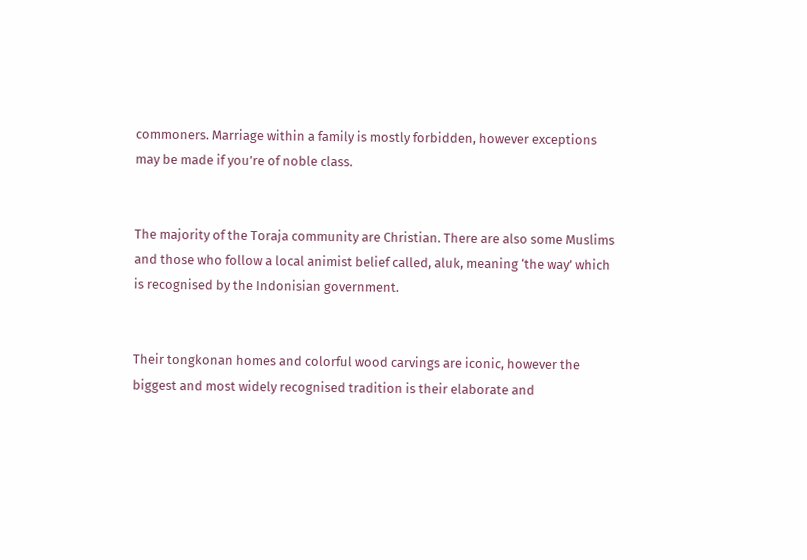commoners. Marriage within a family is mostly forbidden, however exceptions may be made if you’re of noble class.


The majority of the Toraja community are Christian. There are also some Muslims and those who follow a local animist belief called, aluk, meaning ‘the way’ which is recognised by the Indonisian government.


Their tongkonan homes and colorful wood carvings are iconic, however the biggest and most widely recognised tradition is their elaborate and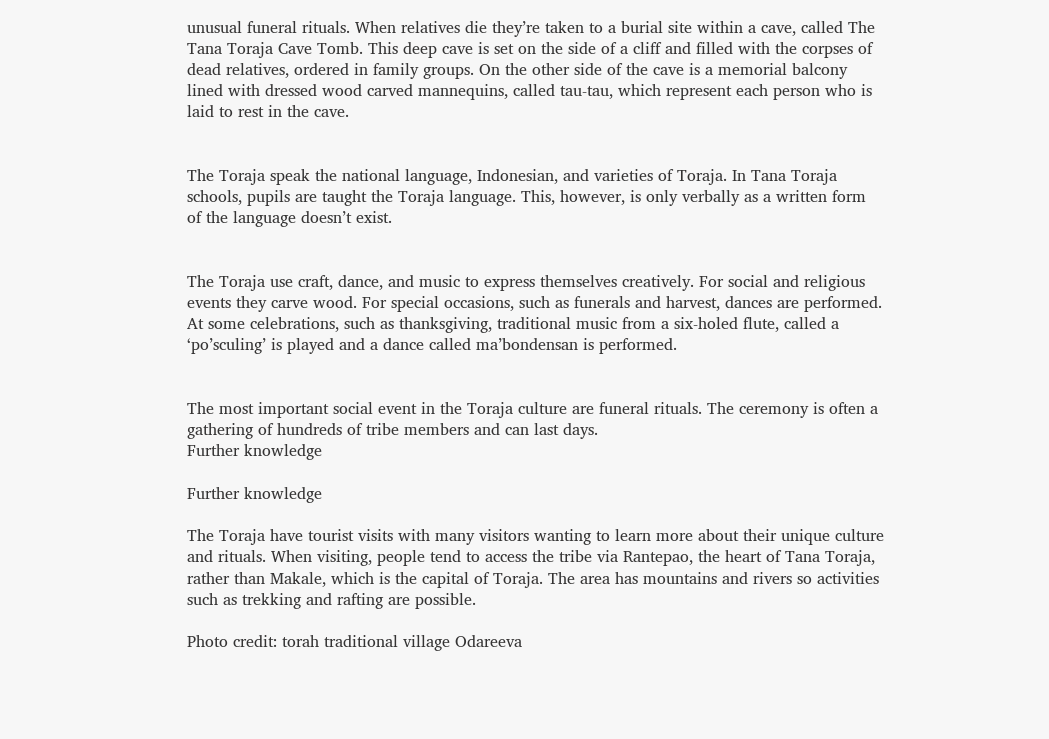unusual funeral rituals. When relatives die they’re taken to a burial site within a cave, called The Tana Toraja Cave Tomb. This deep cave is set on the side of a cliff and filled with the corpses of dead relatives, ordered in family groups. On the other side of the cave is a memorial balcony lined with dressed wood carved mannequins, called tau-tau, which represent each person who is laid to rest in the cave.


The Toraja speak the national language, Indonesian, and varieties of Toraja. In Tana Toraja schools, pupils are taught the Toraja language. This, however, is only verbally as a written form of the language doesn’t exist.


The Toraja use craft, dance, and music to express themselves creatively. For social and religious events they carve wood. For special occasions, such as funerals and harvest, dances are performed. At some celebrations, such as thanksgiving, traditional music from a six-holed flute, called a ‘po’sculing’ is played and a dance called ma’bondensan is performed.


The most important social event in the Toraja culture are funeral rituals. The ceremony is often a gathering of hundreds of tribe members and can last days.
Further knowledge

Further knowledge

The Toraja have tourist visits with many visitors wanting to learn more about their unique culture and rituals. When visiting, people tend to access the tribe via Rantepao, the heart of Tana Toraja, rather than Makale, which is the capital of Toraja. The area has mountains and rivers so activities such as trekking and rafting are possible.

Photo credit: torah traditional village Odareeva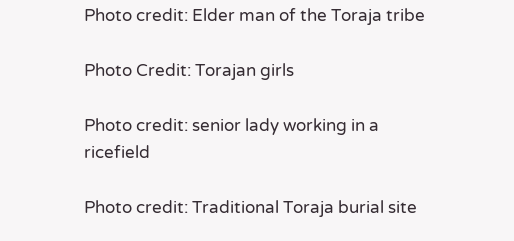Photo credit: Elder man of the Toraja tribe

Photo Credit: Torajan girls

Photo credit: senior lady working in a ricefield

Photo credit: Traditional Toraja burial site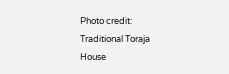Photo credit: Traditional Toraja House